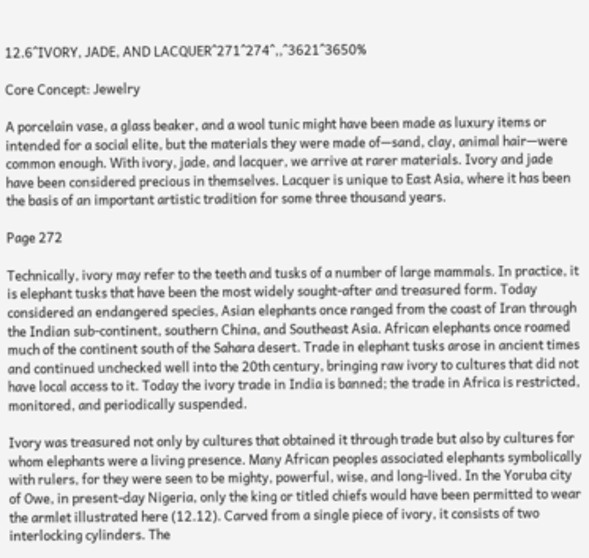12.6^IVORY, JADE, AND LACQUER^271^274^,,^3621^3650%

Core Concept: Jewelry

A porcelain vase, a glass beaker, and a wool tunic might have been made as luxury items or intended for a social elite, but the materials they were made of—sand, clay, animal hair—were common enough. With ivory, jade, and lacquer, we arrive at rarer materials. Ivory and jade have been considered precious in themselves. Lacquer is unique to East Asia, where it has been the basis of an important artistic tradition for some three thousand years.

Page 272

Technically, ivory may refer to the teeth and tusks of a number of large mammals. In practice, it is elephant tusks that have been the most widely sought-after and treasured form. Today considered an endangered species, Asian elephants once ranged from the coast of Iran through the Indian sub-continent, southern China, and Southeast Asia. African elephants once roamed much of the continent south of the Sahara desert. Trade in elephant tusks arose in ancient times and continued unchecked well into the 20th century, bringing raw ivory to cultures that did not have local access to it. Today the ivory trade in India is banned; the trade in Africa is restricted, monitored, and periodically suspended.

Ivory was treasured not only by cultures that obtained it through trade but also by cultures for whom elephants were a living presence. Many African peoples associated elephants symbolically with rulers, for they were seen to be mighty, powerful, wise, and long-lived. In the Yoruba city of Owe, in present-day Nigeria, only the king or titled chiefs would have been permitted to wear the armlet illustrated here (12.12). Carved from a single piece of ivory, it consists of two interlocking cylinders. The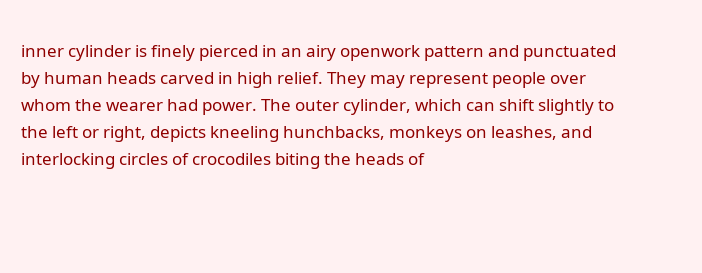inner cylinder is finely pierced in an airy openwork pattern and punctuated by human heads carved in high relief. They may represent people over whom the wearer had power. The outer cylinder, which can shift slightly to the left or right, depicts kneeling hunchbacks, monkeys on leashes, and interlocking circles of crocodiles biting the heads of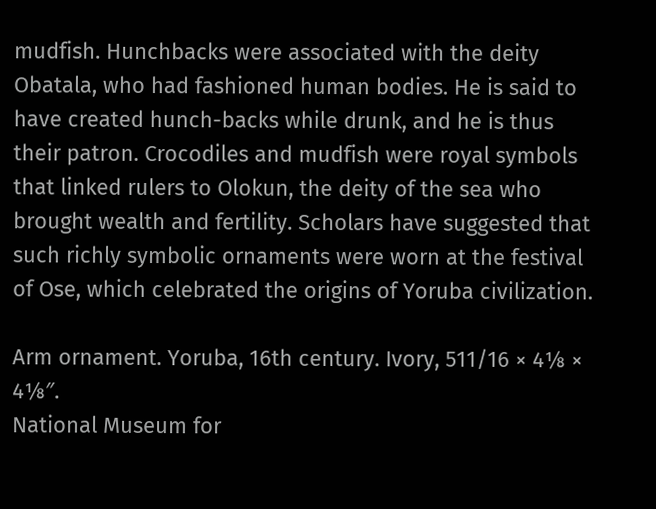mudfish. Hunchbacks were associated with the deity Obatala, who had fashioned human bodies. He is said to have created hunch-backs while drunk, and he is thus their patron. Crocodiles and mudfish were royal symbols that linked rulers to Olokun, the deity of the sea who brought wealth and fertility. Scholars have suggested that such richly symbolic ornaments were worn at the festival of Ose, which celebrated the origins of Yoruba civilization.

Arm ornament. Yoruba, 16th century. Ivory, 511/16 × 4⅛ × 4⅛″.
National Museum for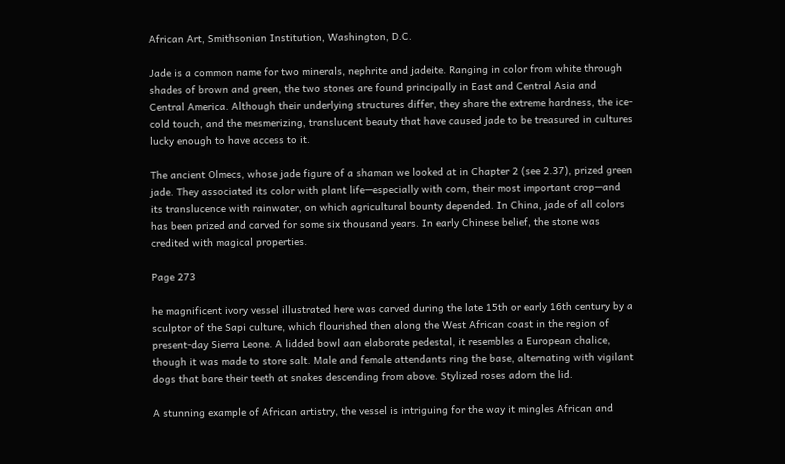African Art, Smithsonian Institution, Washington, D.C.

Jade is a common name for two minerals, nephrite and jadeite. Ranging in color from white through shades of brown and green, the two stones are found principally in East and Central Asia and Central America. Although their underlying structures differ, they share the extreme hardness, the ice-cold touch, and the mesmerizing, translucent beauty that have caused jade to be treasured in cultures lucky enough to have access to it.

The ancient Olmecs, whose jade figure of a shaman we looked at in Chapter 2 (see 2.37), prized green jade. They associated its color with plant life—especially with corn, their most important crop—and its translucence with rainwater, on which agricultural bounty depended. In China, jade of all colors has been prized and carved for some six thousand years. In early Chinese belief, the stone was credited with magical properties.

Page 273

he magnificent ivory vessel illustrated here was carved during the late 15th or early 16th century by a sculptor of the Sapi culture, which flourished then along the West African coast in the region of present-day Sierra Leone. A lidded bowl aan elaborate pedestal, it resembles a European chalice, though it was made to store salt. Male and female attendants ring the base, alternating with vigilant dogs that bare their teeth at snakes descending from above. Stylized roses adorn the lid.

A stunning example of African artistry, the vessel is intriguing for the way it mingles African and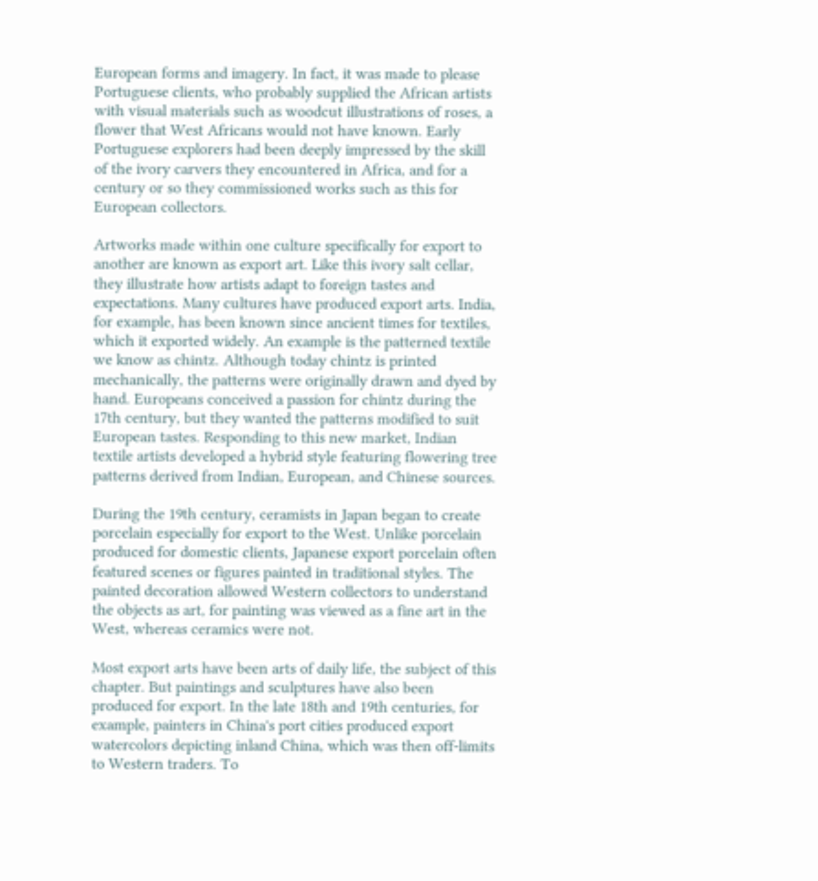European forms and imagery. In fact, it was made to please Portuguese clients, who probably supplied the African artists with visual materials such as woodcut illustrations of roses, a flower that West Africans would not have known. Early Portuguese explorers had been deeply impressed by the skill of the ivory carvers they encountered in Africa, and for a century or so they commissioned works such as this for European collectors.

Artworks made within one culture specifically for export to another are known as export art. Like this ivory salt cellar, they illustrate how artists adapt to foreign tastes and expectations. Many cultures have produced export arts. India, for example, has been known since ancient times for textiles, which it exported widely. An example is the patterned textile we know as chintz. Although today chintz is printed mechanically, the patterns were originally drawn and dyed by hand. Europeans conceived a passion for chintz during the 17th century, but they wanted the patterns modified to suit European tastes. Responding to this new market, Indian textile artists developed a hybrid style featuring flowering tree patterns derived from Indian, European, and Chinese sources.

During the 19th century, ceramists in Japan began to create porcelain especially for export to the West. Unlike porcelain produced for domestic clients, Japanese export porcelain often featured scenes or figures painted in traditional styles. The painted decoration allowed Western collectors to understand the objects as art, for painting was viewed as a fine art in the West, whereas ceramics were not.

Most export arts have been arts of daily life, the subject of this chapter. But paintings and sculptures have also been produced for export. In the late 18th and 19th centuries, for example, painters in China's port cities produced export watercolors depicting inland China, which was then off-limits to Western traders. To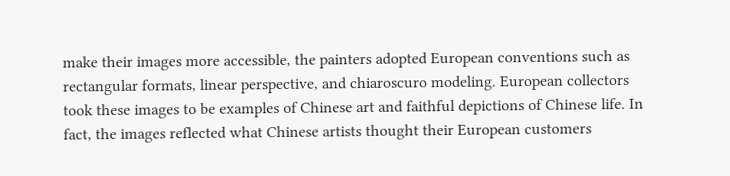make their images more accessible, the painters adopted European conventions such as rectangular formats, linear perspective, and chiaroscuro modeling. European collectors took these images to be examples of Chinese art and faithful depictions of Chinese life. In fact, the images reflected what Chinese artists thought their European customers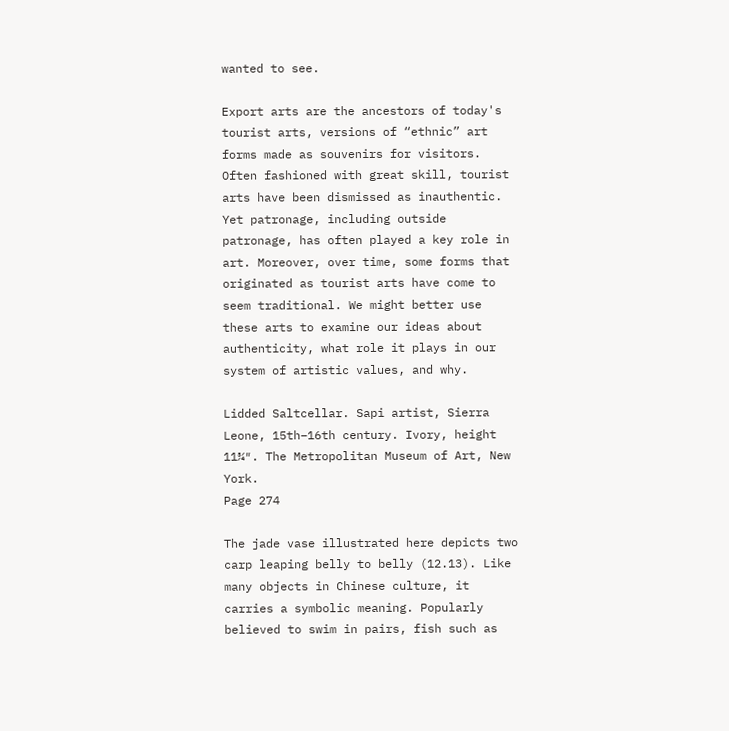wanted to see.

Export arts are the ancestors of today's tourist arts, versions of “ethnic” art forms made as souvenirs for visitors. Often fashioned with great skill, tourist arts have been dismissed as inauthentic. Yet patronage, including outside patronage, has often played a key role in art. Moreover, over time, some forms that originated as tourist arts have come to seem traditional. We might better use these arts to examine our ideas about authenticity, what role it plays in our system of artistic values, and why.

Lidded Saltcellar. Sapi artist, Sierra Leone, 15th–16th century. Ivory, height 11¾″. The Metropolitan Museum of Art, New York.
Page 274

The jade vase illustrated here depicts two carp leaping belly to belly (12.13). Like many objects in Chinese culture, it carries a symbolic meaning. Popularly believed to swim in pairs, fish such as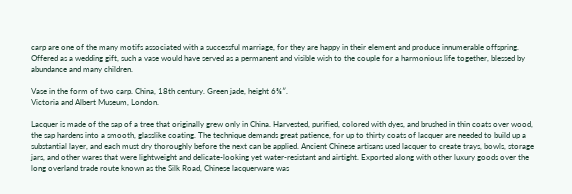carp are one of the many motifs associated with a successful marriage, for they are happy in their element and produce innumerable offspring. Offered as a wedding gift, such a vase would have served as a permanent and visible wish to the couple for a harmonious life together, blessed by abundance and many children.

Vase in the form of two carp. China, 18th century. Green jade, height 6⅜″.
Victoria and Albert Museum, London.

Lacquer is made of the sap of a tree that originally grew only in China. Harvested, purified, colored with dyes, and brushed in thin coats over wood, the sap hardens into a smooth, glasslike coating. The technique demands great patience, for up to thirty coats of lacquer are needed to build up a substantial layer, and each must dry thoroughly before the next can be applied. Ancient Chinese artisans used lacquer to create trays, bowls, storage jars, and other wares that were lightweight and delicate-looking yet water-resistant and airtight. Exported along with other luxury goods over the long overland trade route known as the Silk Road, Chinese lacquerware was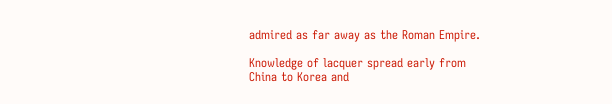admired as far away as the Roman Empire.

Knowledge of lacquer spread early from China to Korea and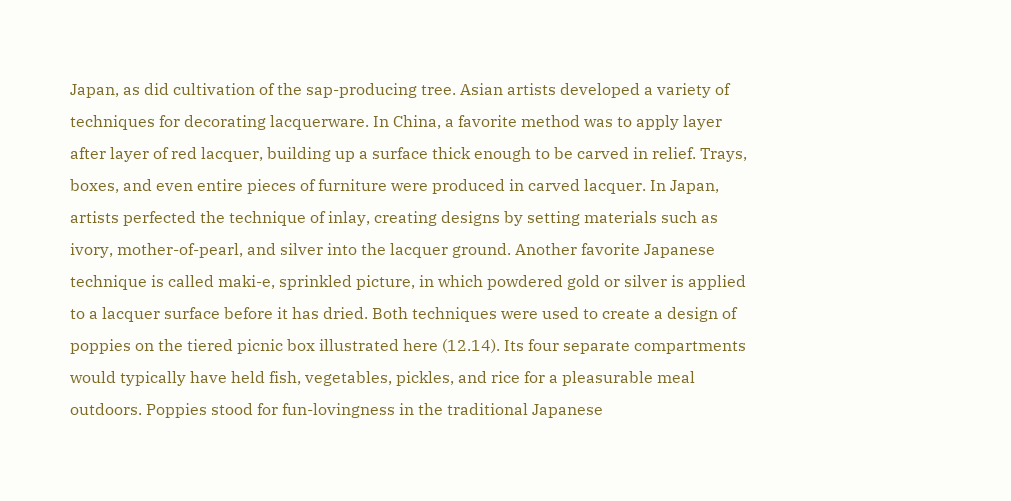Japan, as did cultivation of the sap-producing tree. Asian artists developed a variety of techniques for decorating lacquerware. In China, a favorite method was to apply layer after layer of red lacquer, building up a surface thick enough to be carved in relief. Trays, boxes, and even entire pieces of furniture were produced in carved lacquer. In Japan, artists perfected the technique of inlay, creating designs by setting materials such as ivory, mother-of-pearl, and silver into the lacquer ground. Another favorite Japanese technique is called maki-e, sprinkled picture, in which powdered gold or silver is applied to a lacquer surface before it has dried. Both techniques were used to create a design of poppies on the tiered picnic box illustrated here (12.14). Its four separate compartments would typically have held fish, vegetables, pickles, and rice for a pleasurable meal outdoors. Poppies stood for fun-lovingness in the traditional Japanese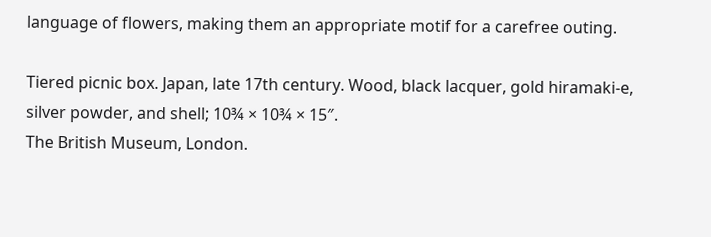language of flowers, making them an appropriate motif for a carefree outing.

Tiered picnic box. Japan, late 17th century. Wood, black lacquer, gold hiramaki-e, silver powder, and shell; 10¾ × 10¾ × 15″.
The British Museum, London.